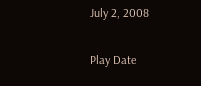July 2, 2008

Play Date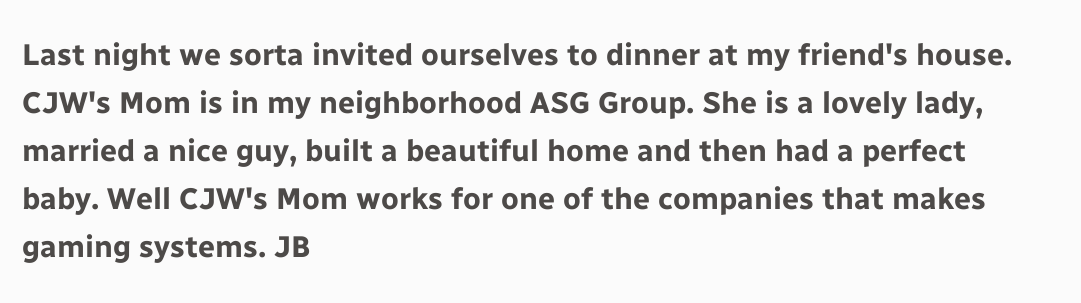Last night we sorta invited ourselves to dinner at my friend's house. CJW's Mom is in my neighborhood ASG Group. She is a lovely lady, married a nice guy, built a beautiful home and then had a perfect baby. Well CJW's Mom works for one of the companies that makes gaming systems. JB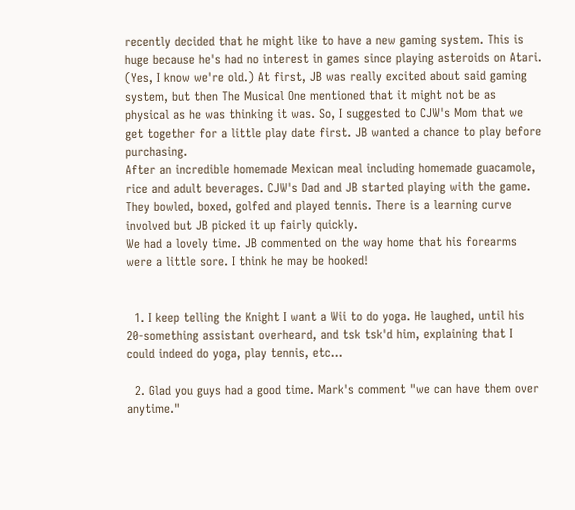recently decided that he might like to have a new gaming system. This is huge because he's had no interest in games since playing asteroids on Atari. (Yes, I know we're old.) At first, JB was really excited about said gaming system, but then The Musical One mentioned that it might not be as physical as he was thinking it was. So, I suggested to CJW's Mom that we get together for a little play date first. JB wanted a chance to play before purchasing.
After an incredible homemade Mexican meal including homemade guacamole, rice and adult beverages. CJW's Dad and JB started playing with the game. They bowled, boxed, golfed and played tennis. There is a learning curve involved but JB picked it up fairly quickly.
We had a lovely time. JB commented on the way home that his forearms were a little sore. I think he may be hooked!


  1. I keep telling the Knight I want a Wii to do yoga. He laughed, until his 20-something assistant overheard, and tsk tsk'd him, explaining that I could indeed do yoga, play tennis, etc...

  2. Glad you guys had a good time. Mark's comment "we can have them over anytime."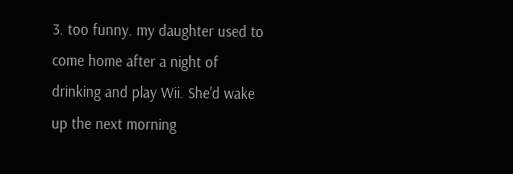3. too funny. my daughter used to come home after a night of drinking and play Wii. She'd wake up the next morning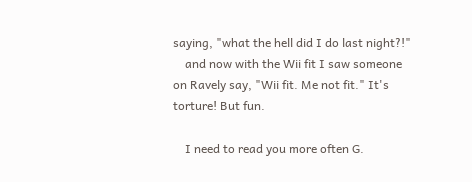saying, "what the hell did I do last night?!"
    and now with the Wii fit I saw someone on Ravely say, "Wii fit. Me not fit." It's torture! But fun.

    I need to read you more often G.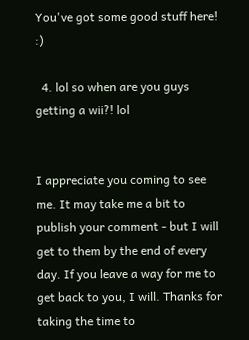You've got some good stuff here! :)

  4. lol so when are you guys getting a wii?! lol


I appreciate you coming to see me. It may take me a bit to publish your comment - but I will get to them by the end of every day. If you leave a way for me to get back to you, I will. Thanks for taking the time to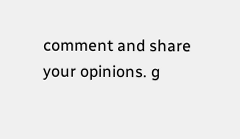comment and share your opinions. g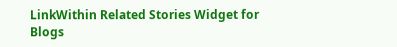LinkWithin Related Stories Widget for Blogs